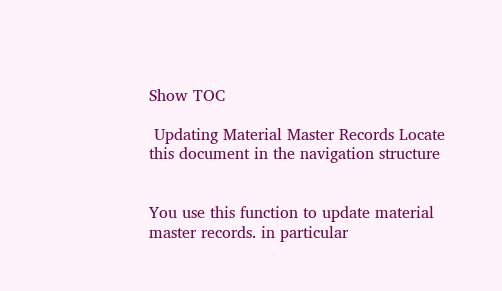Show TOC

 Updating Material Master Records Locate this document in the navigation structure


You use this function to update material master records. in particular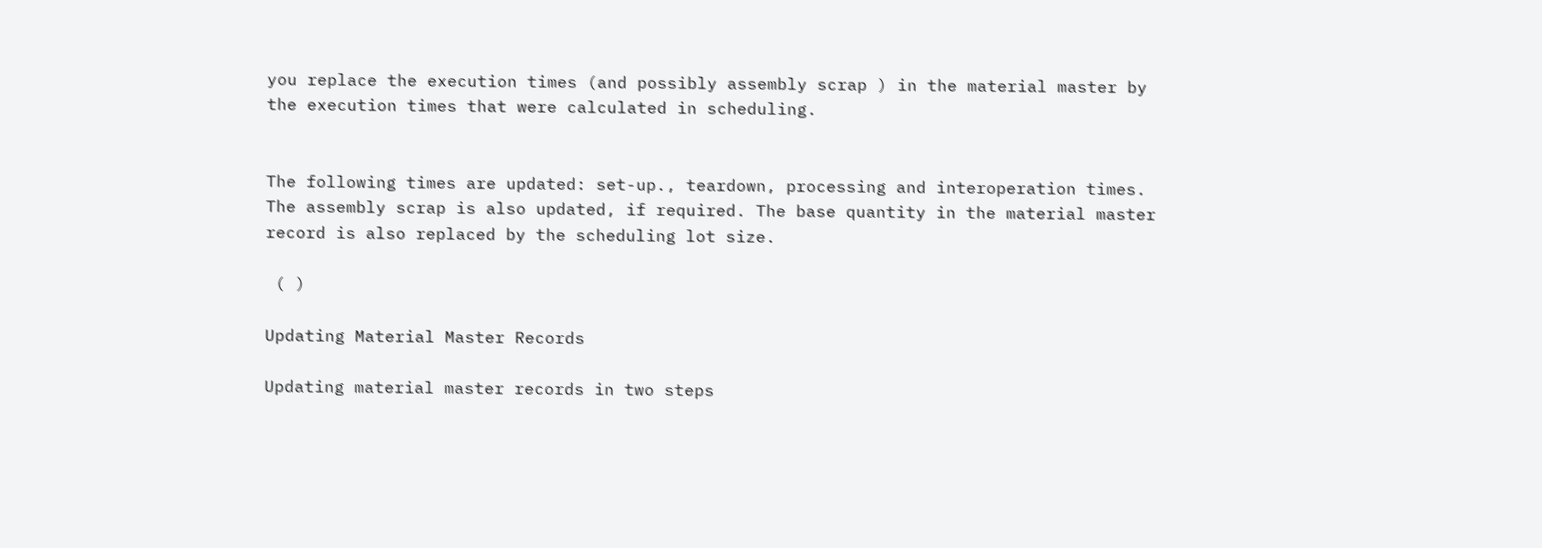you replace the execution times (and possibly assembly scrap ) in the material master by the execution times that were calculated in scheduling.


The following times are updated: set-up., teardown, processing and interoperation times. The assembly scrap is also updated, if required. The base quantity in the material master record is also replaced by the scheduling lot size.

 ( )

Updating Material Master Records

Updating material master records in two steps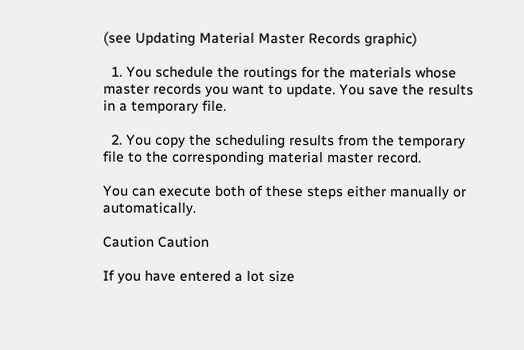(see Updating Material Master Records graphic)

  1. You schedule the routings for the materials whose master records you want to update. You save the results in a temporary file.

  2. You copy the scheduling results from the temporary file to the corresponding material master record.

You can execute both of these steps either manually or automatically.

Caution Caution

If you have entered a lot size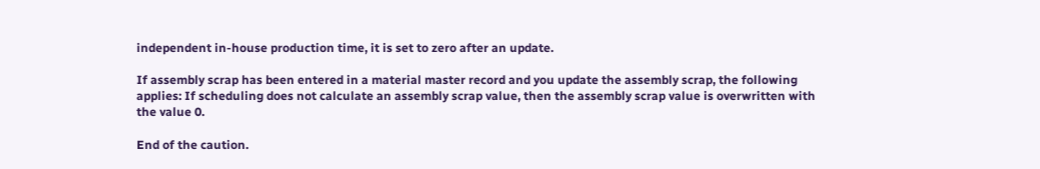independent in-house production time, it is set to zero after an update.

If assembly scrap has been entered in a material master record and you update the assembly scrap, the following applies: If scheduling does not calculate an assembly scrap value, then the assembly scrap value is overwritten with the value 0.

End of the caution.